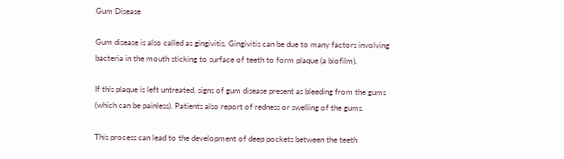Gum Disease

Gum disease is also called as gingivitis. Gingivitis can be due to many factors involving bacteria in the mouth sticking to surface of teeth to form plaque (a biofilm).

If this plaque is left untreated, signs of gum disease present as bleeding from the gums (which can be painless). Patients also report of redness or swelling of the gums.

This process can lead to the development of deep pockets between the teeth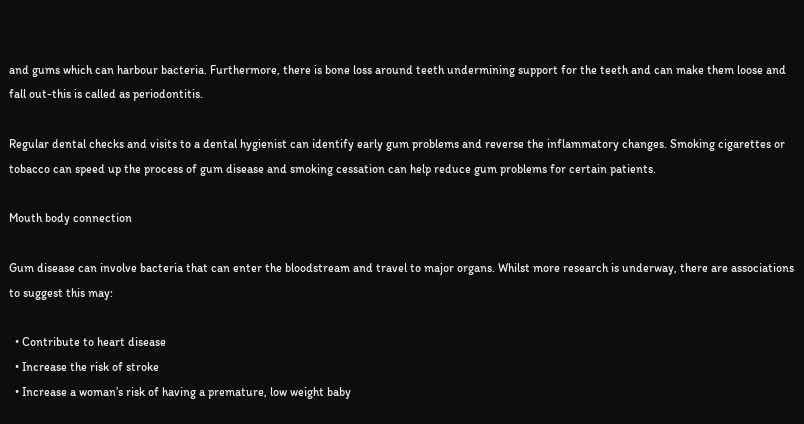and gums which can harbour bacteria. Furthermore, there is bone loss around teeth undermining support for the teeth and can make them loose and fall out-this is called as periodontitis.

Regular dental checks and visits to a dental hygienist can identify early gum problems and reverse the inflammatory changes. Smoking cigarettes or tobacco can speed up the process of gum disease and smoking cessation can help reduce gum problems for certain patients.

Mouth body connection

Gum disease can involve bacteria that can enter the bloodstream and travel to major organs. Whilst more research is underway, there are associations to suggest this may:

  • Contribute to heart disease
  • Increase the risk of stroke
  • Increase a woman’s risk of having a premature, low weight baby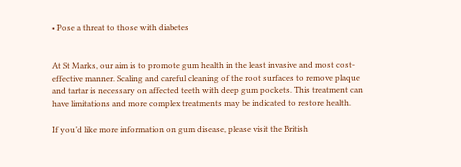• Pose a threat to those with diabetes


At St Marks, our aim is to promote gum health in the least invasive and most cost-effective manner. Scaling and careful cleaning of the root surfaces to remove plaque and tartar is necessary on affected teeth with deep gum pockets. This treatment can have limitations and more complex treatments may be indicated to restore health.

If you’d like more information on gum disease, please visit the British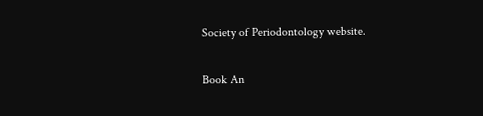Society of Periodontology website.

Book An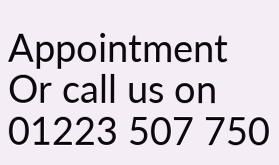Appointment Or call us on 01223 507 750